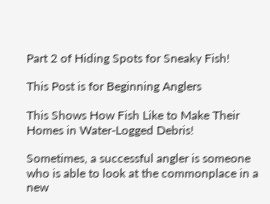Part 2 of Hiding Spots for Sneaky Fish!

This Post is for Beginning Anglers

This Shows How Fish Like to Make Their Homes in Water-Logged Debris!

Sometimes, a successful angler is someone who is able to look at the commonplace in a new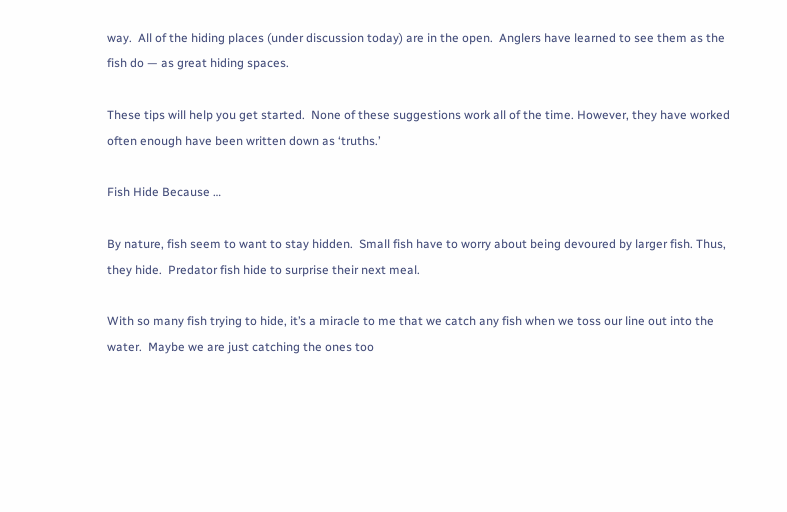way.  All of the hiding places (under discussion today) are in the open.  Anglers have learned to see them as the fish do — as great hiding spaces.

These tips will help you get started.  None of these suggestions work all of the time. However, they have worked often enough have been written down as ‘truths.’

Fish Hide Because …

By nature, fish seem to want to stay hidden.  Small fish have to worry about being devoured by larger fish. Thus, they hide.  Predator fish hide to surprise their next meal.

With so many fish trying to hide, it’s a miracle to me that we catch any fish when we toss our line out into the water.  Maybe we are just catching the ones too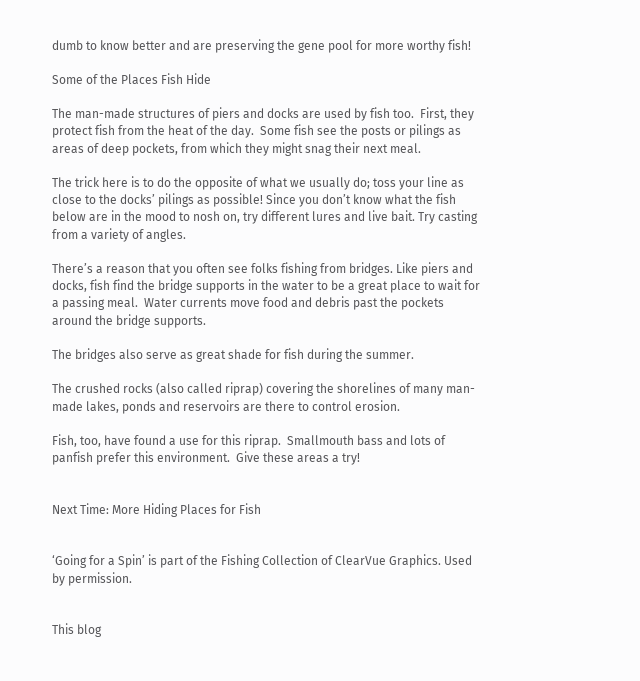dumb to know better and are preserving the gene pool for more worthy fish!

Some of the Places Fish Hide

The man-made structures of piers and docks are used by fish too.  First, they protect fish from the heat of the day.  Some fish see the posts or pilings as areas of deep pockets, from which they might snag their next meal.

The trick here is to do the opposite of what we usually do; toss your line as close to the docks’ pilings as possible! Since you don’t know what the fish below are in the mood to nosh on, try different lures and live bait. Try casting from a variety of angles.

There’s a reason that you often see folks fishing from bridges. Like piers and docks, fish find the bridge supports in the water to be a great place to wait for a passing meal.  Water currents move food and debris past the pockets around the bridge supports.

The bridges also serve as great shade for fish during the summer.

The crushed rocks (also called riprap) covering the shorelines of many man-made lakes, ponds and reservoirs are there to control erosion.

Fish, too, have found a use for this riprap.  Smallmouth bass and lots of panfish prefer this environment.  Give these areas a try!


Next Time: More Hiding Places for Fish


‘Going for a Spin’ is part of the Fishing Collection of ClearVue Graphics. Used by permission.


This blog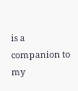is a companion to my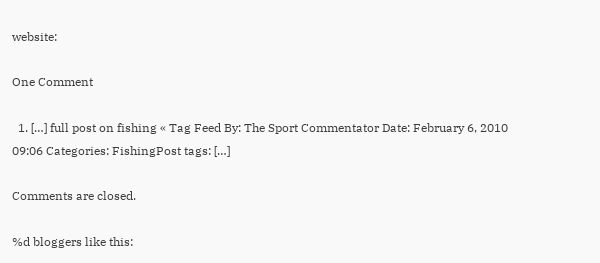website:

One Comment

  1. […] full post on fishing « Tag Feed By: The Sport Commentator Date: February 6, 2010 09:06 Categories: FishingPost tags: […]

Comments are closed.

%d bloggers like this: